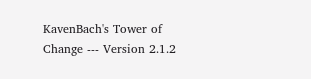KavenBach's Tower of Change --- Version 2.1.2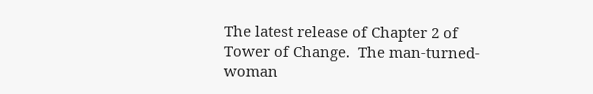The latest release of Chapter 2 of Tower of Change.  The man-turned-woman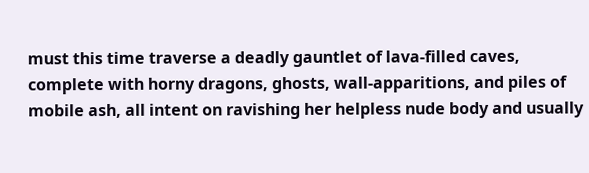must this time traverse a deadly gauntlet of lava-filled caves, complete with horny dragons, ghosts, wall-apparitions, and piles of mobile ash, all intent on ravishing her helpless nude body and usually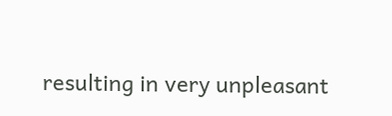resulting in very unpleasant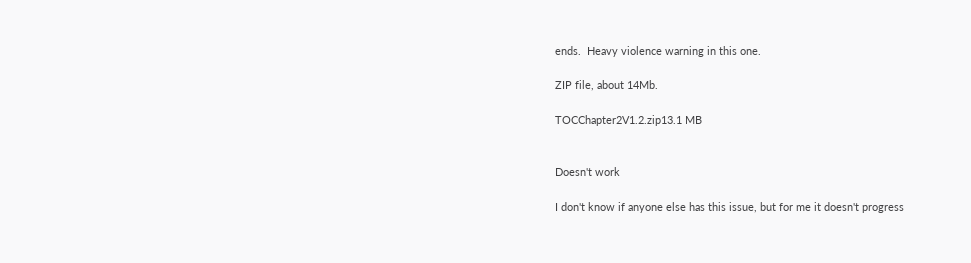ends.  Heavy violence warning in this one.

ZIP file, about 14Mb.

TOCChapter2V1.2.zip13.1 MB


Doesn't work

I don't know if anyone else has this issue, but for me it doesn't progress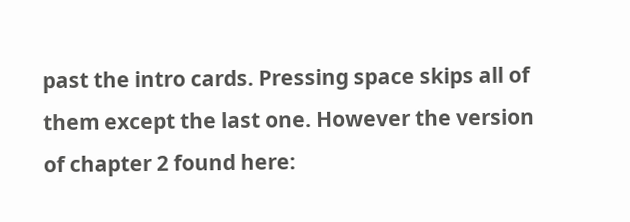past the intro cards. Pressing space skips all of them except the last one. However the version of chapter 2 found here: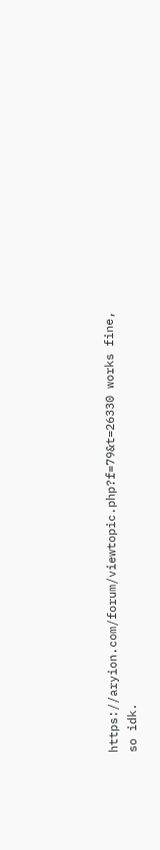https://aryion.com/forum/viewtopic.php?f=79&t=26330 works fine, so idk.